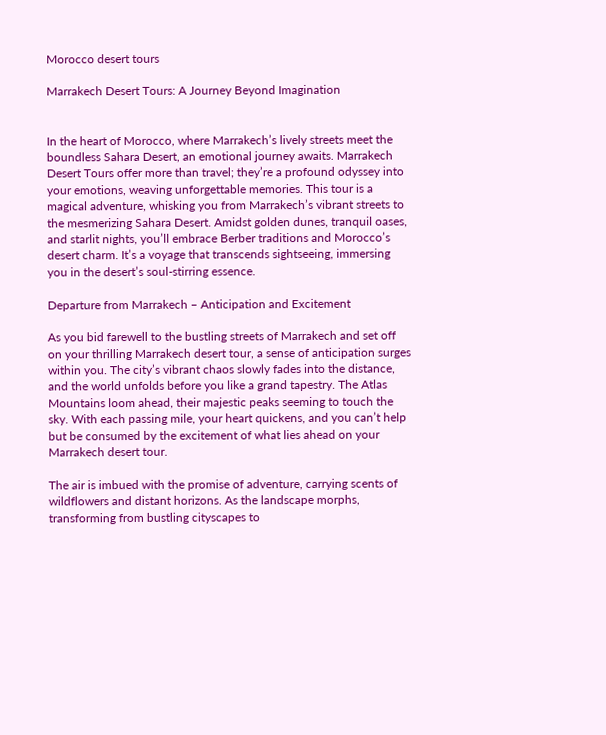Morocco desert tours

Marrakech Desert Tours: A Journey Beyond Imagination


In the heart of Morocco, where Marrakech’s lively streets meet the boundless Sahara Desert, an emotional journey awaits. Marrakech Desert Tours offer more than travel; they’re a profound odyssey into your emotions, weaving unforgettable memories. This tour is a magical adventure, whisking you from Marrakech’s vibrant streets to the mesmerizing Sahara Desert. Amidst golden dunes, tranquil oases, and starlit nights, you’ll embrace Berber traditions and Morocco’s desert charm. It’s a voyage that transcends sightseeing, immersing you in the desert’s soul-stirring essence.

Departure from Marrakech – Anticipation and Excitement

As you bid farewell to the bustling streets of Marrakech and set off on your thrilling Marrakech desert tour, a sense of anticipation surges within you. The city’s vibrant chaos slowly fades into the distance, and the world unfolds before you like a grand tapestry. The Atlas Mountains loom ahead, their majestic peaks seeming to touch the sky. With each passing mile, your heart quickens, and you can’t help but be consumed by the excitement of what lies ahead on your Marrakech desert tour.

The air is imbued with the promise of adventure, carrying scents of wildflowers and distant horizons. As the landscape morphs, transforming from bustling cityscapes to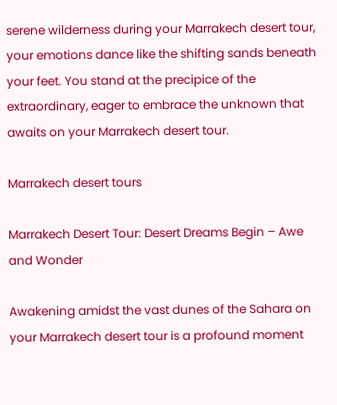serene wilderness during your Marrakech desert tour, your emotions dance like the shifting sands beneath your feet. You stand at the precipice of the extraordinary, eager to embrace the unknown that awaits on your Marrakech desert tour.

Marrakech desert tours

Marrakech Desert Tour: Desert Dreams Begin – Awe and Wonder

Awakening amidst the vast dunes of the Sahara on your Marrakech desert tour is a profound moment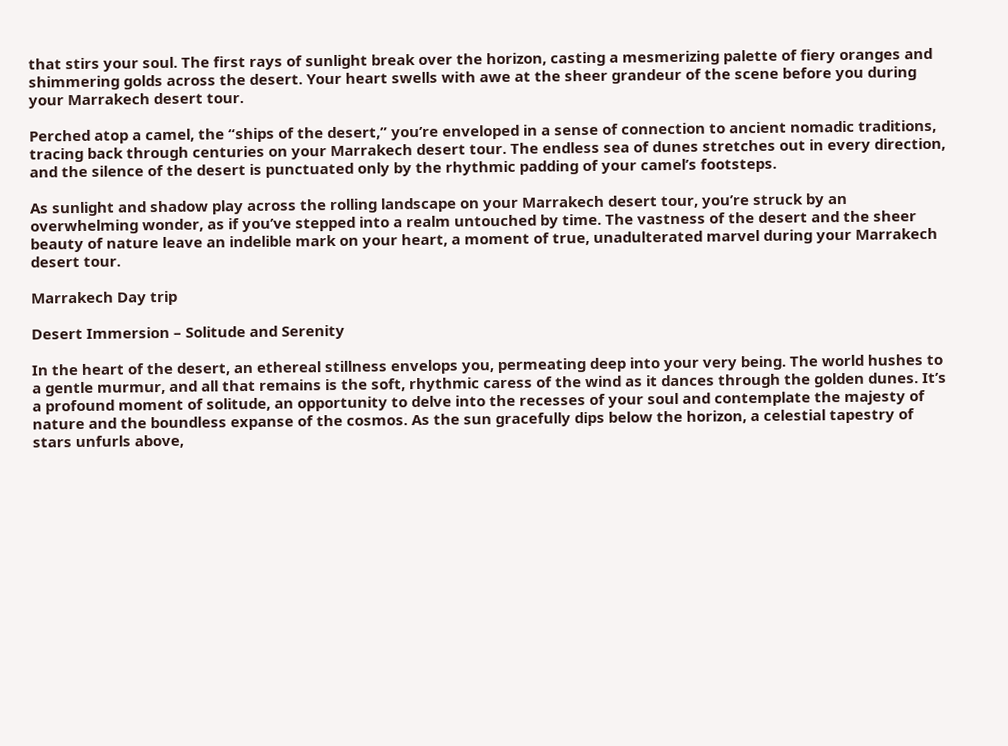that stirs your soul. The first rays of sunlight break over the horizon, casting a mesmerizing palette of fiery oranges and shimmering golds across the desert. Your heart swells with awe at the sheer grandeur of the scene before you during your Marrakech desert tour.

Perched atop a camel, the “ships of the desert,” you’re enveloped in a sense of connection to ancient nomadic traditions, tracing back through centuries on your Marrakech desert tour. The endless sea of dunes stretches out in every direction, and the silence of the desert is punctuated only by the rhythmic padding of your camel’s footsteps.

As sunlight and shadow play across the rolling landscape on your Marrakech desert tour, you’re struck by an overwhelming wonder, as if you’ve stepped into a realm untouched by time. The vastness of the desert and the sheer beauty of nature leave an indelible mark on your heart, a moment of true, unadulterated marvel during your Marrakech desert tour.

Marrakech Day trip

Desert Immersion – Solitude and Serenity

In the heart of the desert, an ethereal stillness envelops you, permeating deep into your very being. The world hushes to a gentle murmur, and all that remains is the soft, rhythmic caress of the wind as it dances through the golden dunes. It’s a profound moment of solitude, an opportunity to delve into the recesses of your soul and contemplate the majesty of nature and the boundless expanse of the cosmos. As the sun gracefully dips below the horizon, a celestial tapestry of stars unfurls above,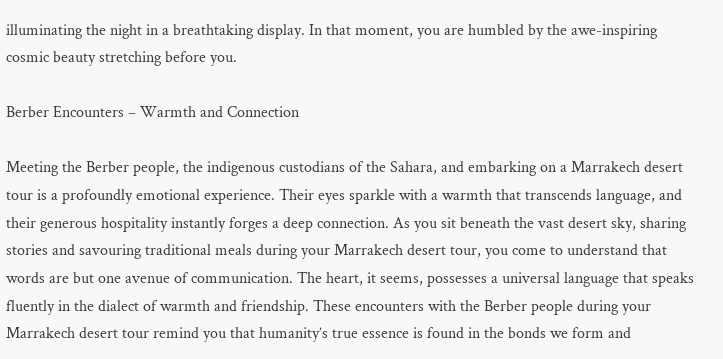illuminating the night in a breathtaking display. In that moment, you are humbled by the awe-inspiring cosmic beauty stretching before you.

Berber Encounters – Warmth and Connection

Meeting the Berber people, the indigenous custodians of the Sahara, and embarking on a Marrakech desert tour is a profoundly emotional experience. Their eyes sparkle with a warmth that transcends language, and their generous hospitality instantly forges a deep connection. As you sit beneath the vast desert sky, sharing stories and savouring traditional meals during your Marrakech desert tour, you come to understand that words are but one avenue of communication. The heart, it seems, possesses a universal language that speaks fluently in the dialect of warmth and friendship. These encounters with the Berber people during your Marrakech desert tour remind you that humanity’s true essence is found in the bonds we form and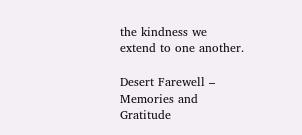the kindness we extend to one another.

Desert Farewell – Memories and Gratitude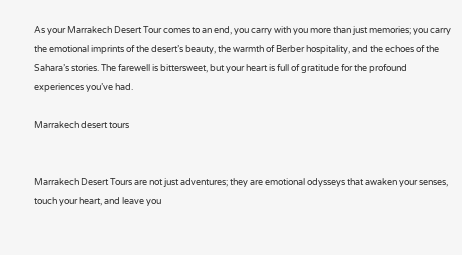As your Marrakech Desert Tour comes to an end, you carry with you more than just memories; you carry the emotional imprints of the desert’s beauty, the warmth of Berber hospitality, and the echoes of the Sahara’s stories. The farewell is bittersweet, but your heart is full of gratitude for the profound experiences you’ve had.

Marrakech desert tours


Marrakech Desert Tours are not just adventures; they are emotional odysseys that awaken your senses, touch your heart, and leave you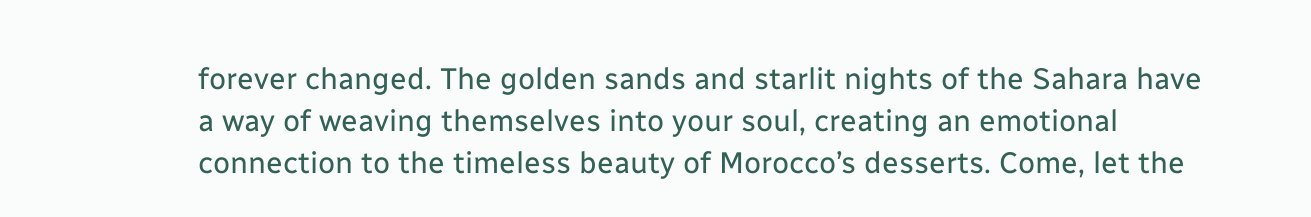forever changed. The golden sands and starlit nights of the Sahara have a way of weaving themselves into your soul, creating an emotional connection to the timeless beauty of Morocco’s desserts. Come, let the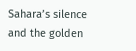Sahara’s silence and the golden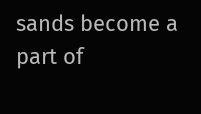sands become a part of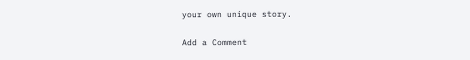your own unique story.

Add a Comment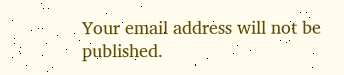Your email address will not be published.